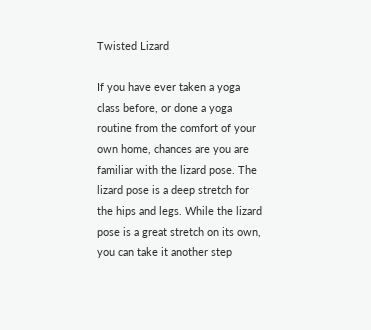Twisted Lizard

If you have ever taken a yoga class before, or done a yoga routine from the comfort of your own home, chances are you are familiar with the lizard pose. The lizard pose is a deep stretch for the hips and legs. While the lizard pose is a great stretch on its own, you can take it another step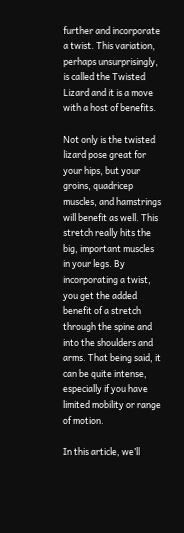further and incorporate a twist. This variation, perhaps unsurprisingly, is called the Twisted Lizard and it is a move with a host of benefits.

Not only is the twisted lizard pose great for your hips, but your groins, quadricep muscles, and hamstrings will benefit as well. This stretch really hits the big, important muscles in your legs. By incorporating a twist, you get the added benefit of a stretch through the spine and into the shoulders and arms. That being said, it can be quite intense, especially if you have limited mobility or range of motion.

In this article, we’ll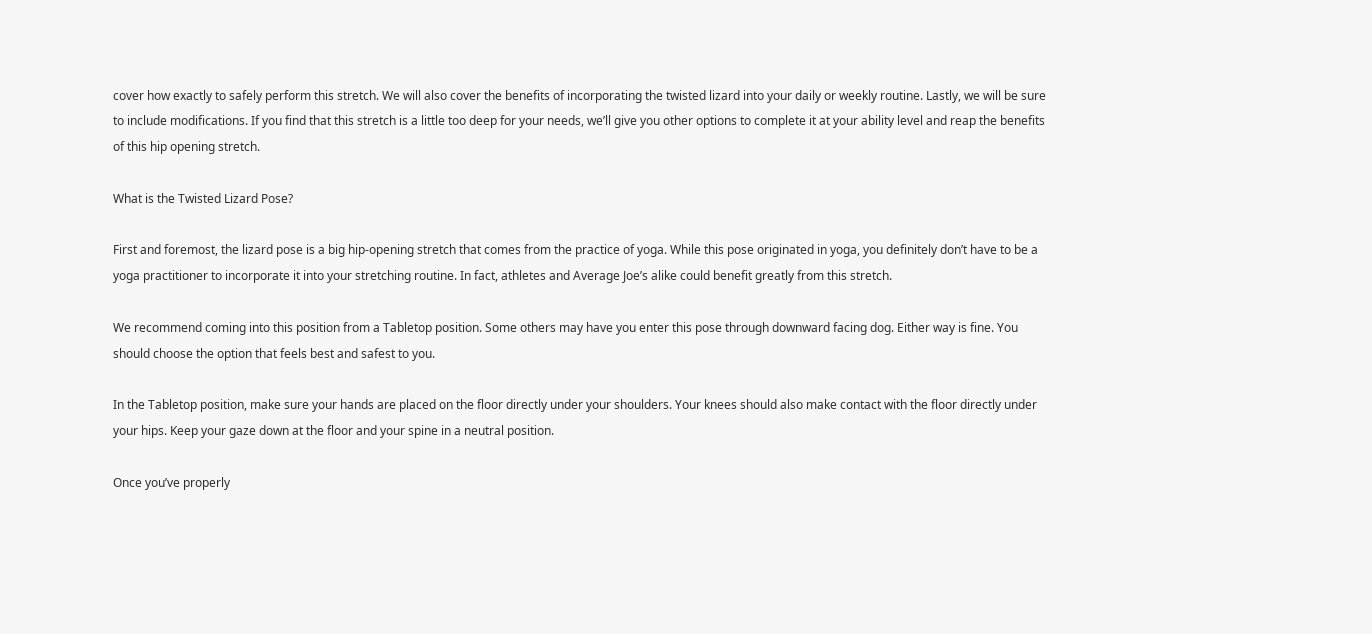cover how exactly to safely perform this stretch. We will also cover the benefits of incorporating the twisted lizard into your daily or weekly routine. Lastly, we will be sure to include modifications. If you find that this stretch is a little too deep for your needs, we’ll give you other options to complete it at your ability level and reap the benefits of this hip opening stretch.

What is the Twisted Lizard Pose?

First and foremost, the lizard pose is a big hip-opening stretch that comes from the practice of yoga. While this pose originated in yoga, you definitely don’t have to be a yoga practitioner to incorporate it into your stretching routine. In fact, athletes and Average Joe’s alike could benefit greatly from this stretch.

We recommend coming into this position from a Tabletop position. Some others may have you enter this pose through downward facing dog. Either way is fine. You should choose the option that feels best and safest to you.

In the Tabletop position, make sure your hands are placed on the floor directly under your shoulders. Your knees should also make contact with the floor directly under your hips. Keep your gaze down at the floor and your spine in a neutral position.

Once you’ve properly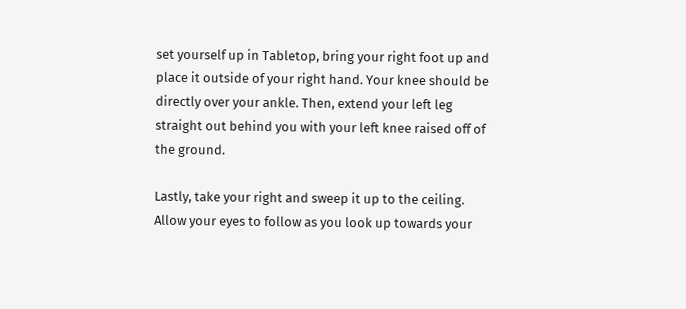set yourself up in Tabletop, bring your right foot up and place it outside of your right hand. Your knee should be directly over your ankle. Then, extend your left leg straight out behind you with your left knee raised off of the ground.

Lastly, take your right and sweep it up to the ceiling. Allow your eyes to follow as you look up towards your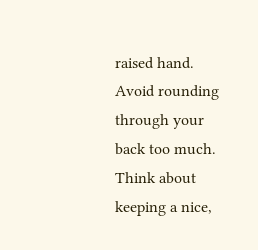raised hand. Avoid rounding through your back too much. Think about keeping a nice,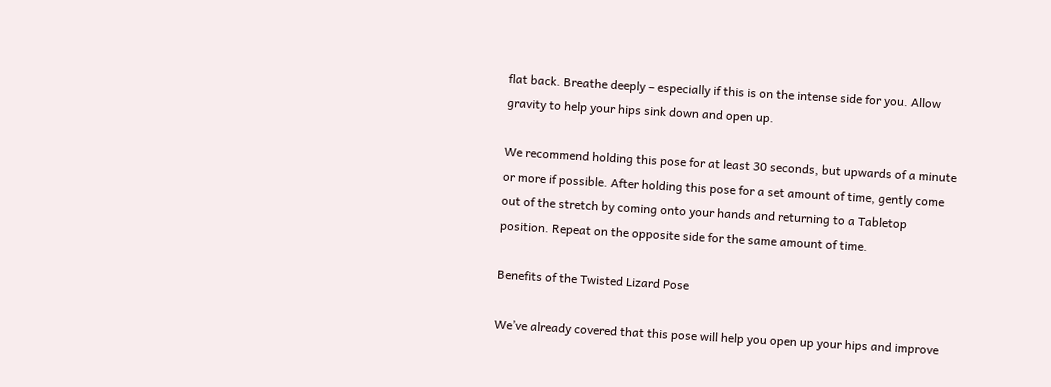flat back. Breathe deeply – especially if this is on the intense side for you. Allow gravity to help your hips sink down and open up.

We recommend holding this pose for at least 30 seconds, but upwards of a minute or more if possible. After holding this pose for a set amount of time, gently come out of the stretch by coming onto your hands and returning to a Tabletop position. Repeat on the opposite side for the same amount of time.

Benefits of the Twisted Lizard Pose

We’ve already covered that this pose will help you open up your hips and improve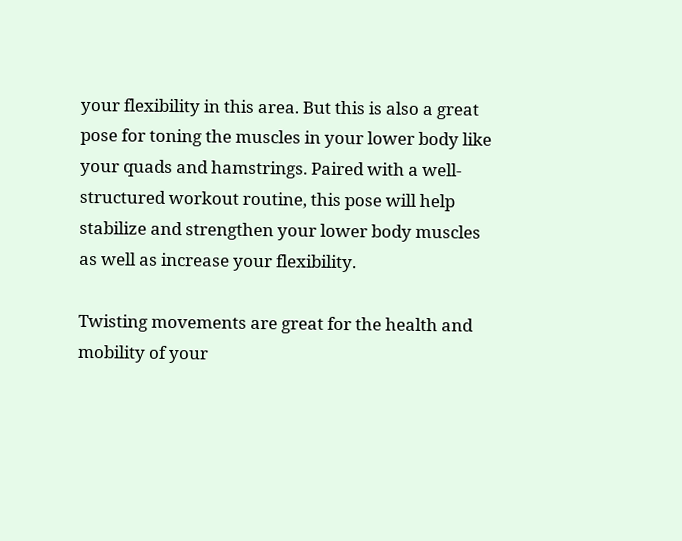your flexibility in this area. But this is also a great pose for toning the muscles in your lower body like your quads and hamstrings. Paired with a well-structured workout routine, this pose will help stabilize and strengthen your lower body muscles as well as increase your flexibility.

Twisting movements are great for the health and mobility of your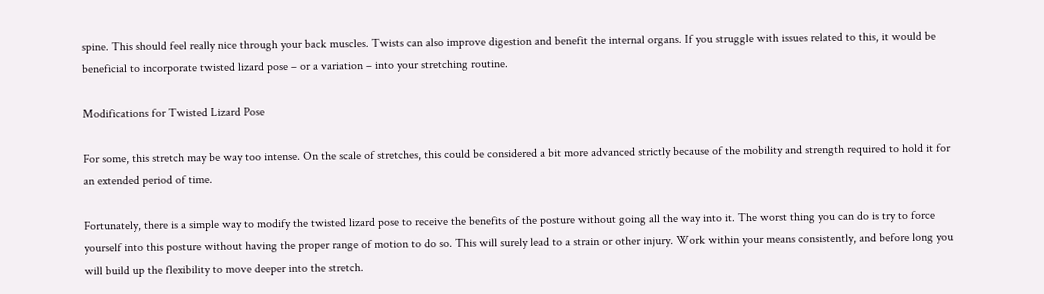spine. This should feel really nice through your back muscles. Twists can also improve digestion and benefit the internal organs. If you struggle with issues related to this, it would be beneficial to incorporate twisted lizard pose – or a variation – into your stretching routine.

Modifications for Twisted Lizard Pose

For some, this stretch may be way too intense. On the scale of stretches, this could be considered a bit more advanced strictly because of the mobility and strength required to hold it for an extended period of time.

Fortunately, there is a simple way to modify the twisted lizard pose to receive the benefits of the posture without going all the way into it. The worst thing you can do is try to force yourself into this posture without having the proper range of motion to do so. This will surely lead to a strain or other injury. Work within your means consistently, and before long you will build up the flexibility to move deeper into the stretch.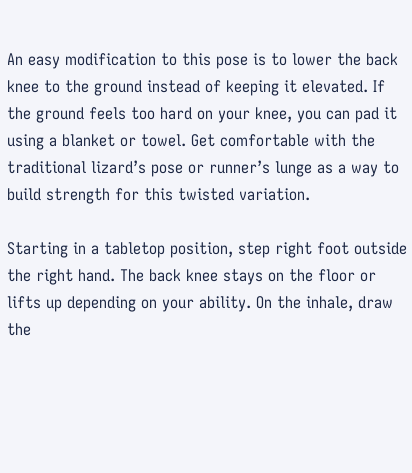An easy modification to this pose is to lower the back knee to the ground instead of keeping it elevated. If the ground feels too hard on your knee, you can pad it using a blanket or towel. Get comfortable with the traditional lizard’s pose or runner’s lunge as a way to build strength for this twisted variation.

Starting in a tabletop position, step right foot outside the right hand. The back knee stays on the floor or lifts up depending on your ability. On the inhale, draw the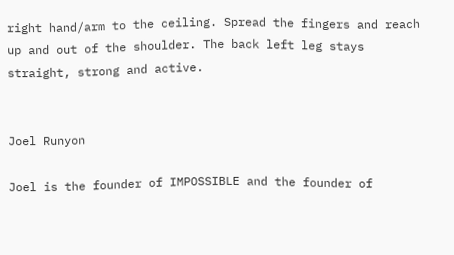right hand/arm to the ceiling. Spread the fingers and reach up and out of the shoulder. The back left leg stays straight, strong and active.


Joel Runyon

Joel is the founder of IMPOSSIBLE and the founder of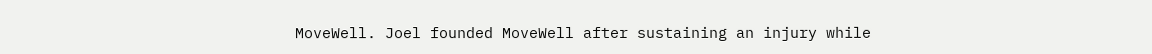MoveWell. Joel founded MoveWell after sustaining an injury while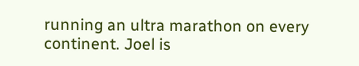running an ultra marathon on every continent. Joel is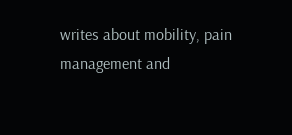writes about mobility, pain management and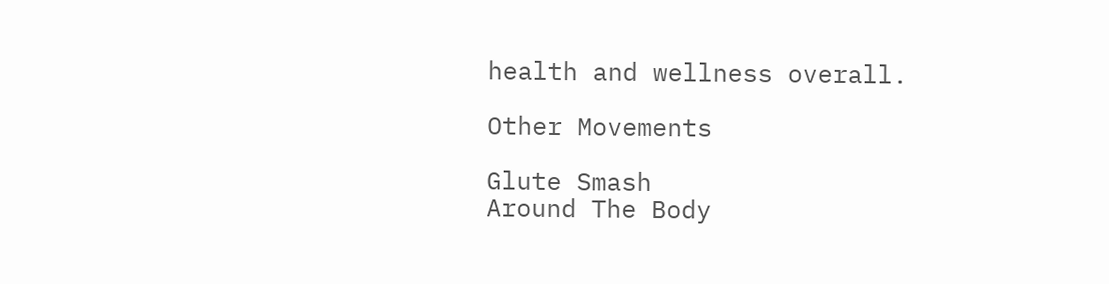health and wellness overall.

Other Movements

Glute Smash
Around The Body